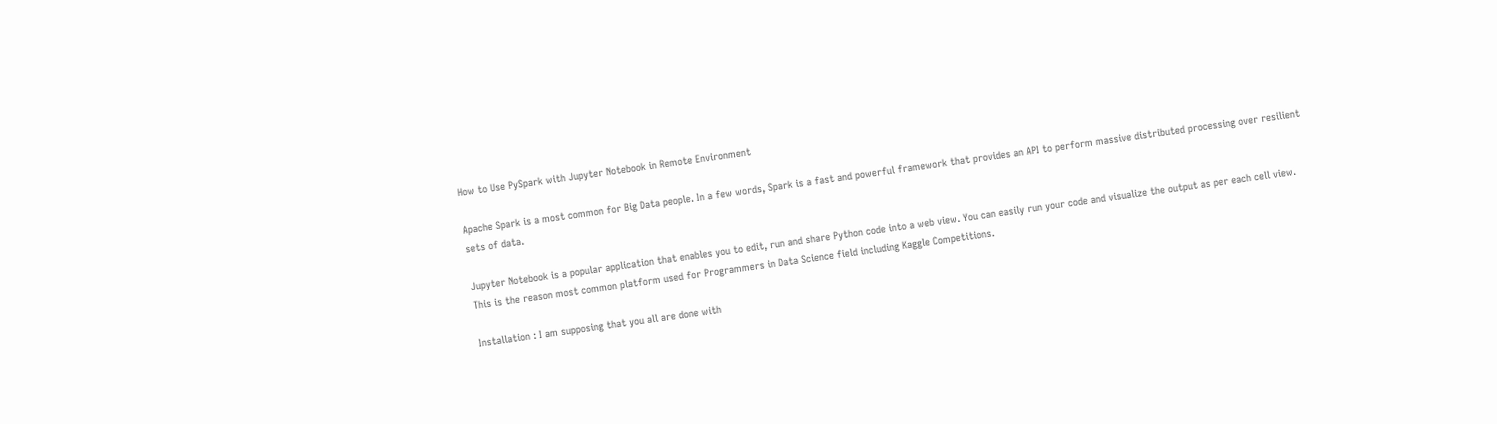How to Use PySpark with Jupyter Notebook in Remote Environment

Apache Spark is a most common for Big Data people. In a few words, Spark is a fast and powerful framework that provides an API to perform massive distributed processing over resilient sets of data.

Jupyter Notebook is a popular application that enables you to edit, run and share Python code into a web view. You can easily run your code and visualize the output as per each cell view. This is the reason most common platform used for Programmers in Data Science field including Kaggle Competitions.

Installation : I am supposing that you all are done with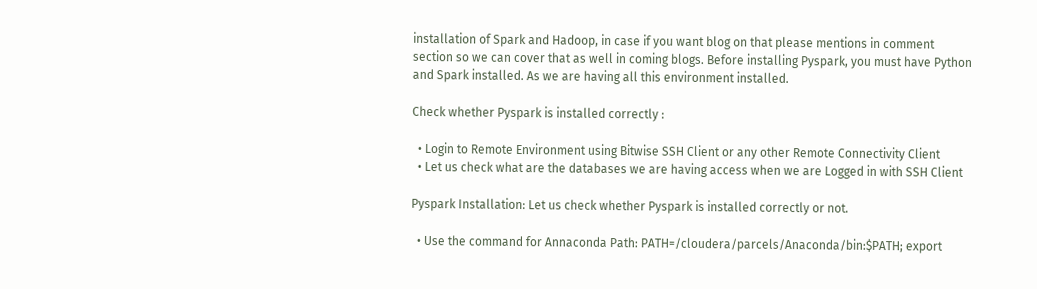installation of Spark and Hadoop, in case if you want blog on that please mentions in comment section so we can cover that as well in coming blogs. Before installing Pyspark, you must have Python and Spark installed. As we are having all this environment installed.

Check whether Pyspark is installed correctly :

  • Login to Remote Environment using Bitwise SSH Client or any other Remote Connectivity Client
  • Let us check what are the databases we are having access when we are Logged in with SSH Client

Pyspark Installation: Let us check whether Pyspark is installed correctly or not.

  • Use the command for Annaconda Path: PATH=/cloudera/parcels/Anaconda/bin:$PATH; export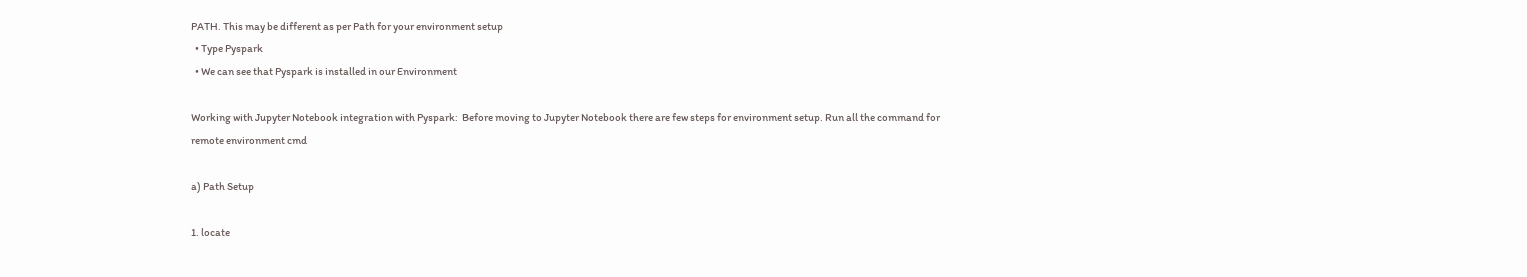PATH. This may be different as per Path for your environment setup
  • Type Pyspark
  • We can see that Pyspark is installed in our Environment

Working with Jupyter Notebook integration with Pyspark:  Before moving to Jupyter Notebook there are few steps for environment setup. Run all the command for remote environment cmd

a) Path Setup

1. locate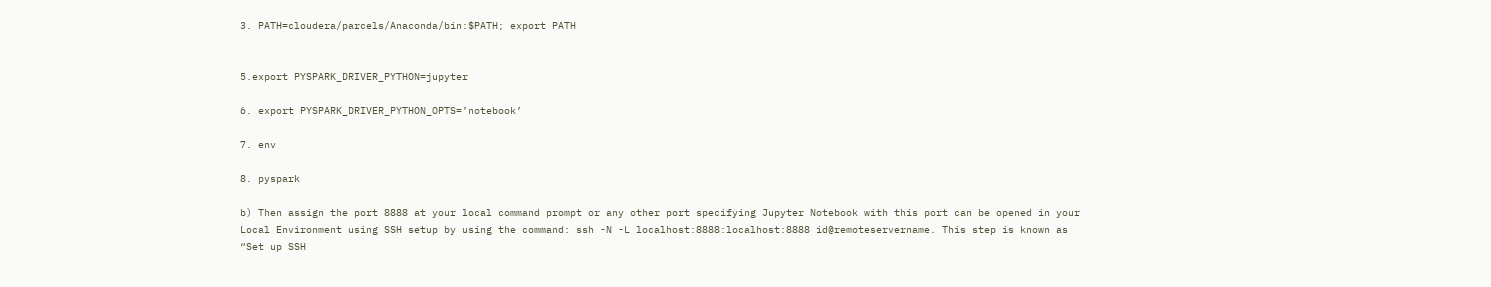3. PATH=cloudera/parcels/Anaconda/bin:$PATH; export PATH


5.export PYSPARK_DRIVER_PYTHON=jupyter

6. export PYSPARK_DRIVER_PYTHON_OPTS=’notebook’

7. env

8. pyspark

b) Then assign the port 8888 at your local command prompt or any other port specifying Jupyter Notebook with this port can be opened in your Local Environment using SSH setup by using the command: ssh -N -L localhost:8888:localhost:8888 id@remoteservername. This step is known as “Set up SSH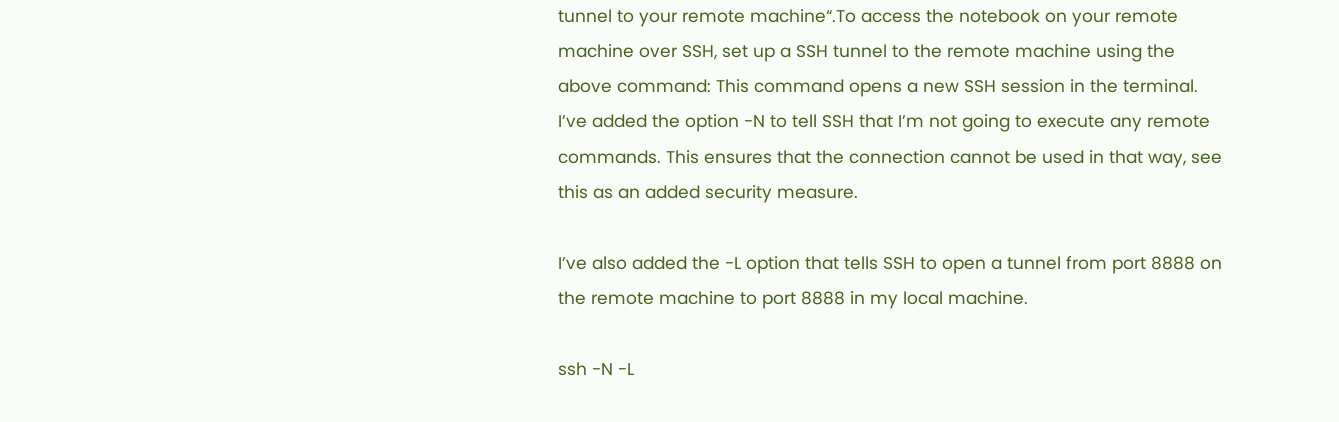tunnel to your remote machine“.To access the notebook on your remote machine over SSH, set up a SSH tunnel to the remote machine using the above command: This command opens a new SSH session in the terminal. I’ve added the option -N to tell SSH that I’m not going to execute any remote commands. This ensures that the connection cannot be used in that way, see this as an added security measure.

I’ve also added the -L option that tells SSH to open a tunnel from port 8888 on the remote machine to port 8888 in my local machine.

ssh -N -L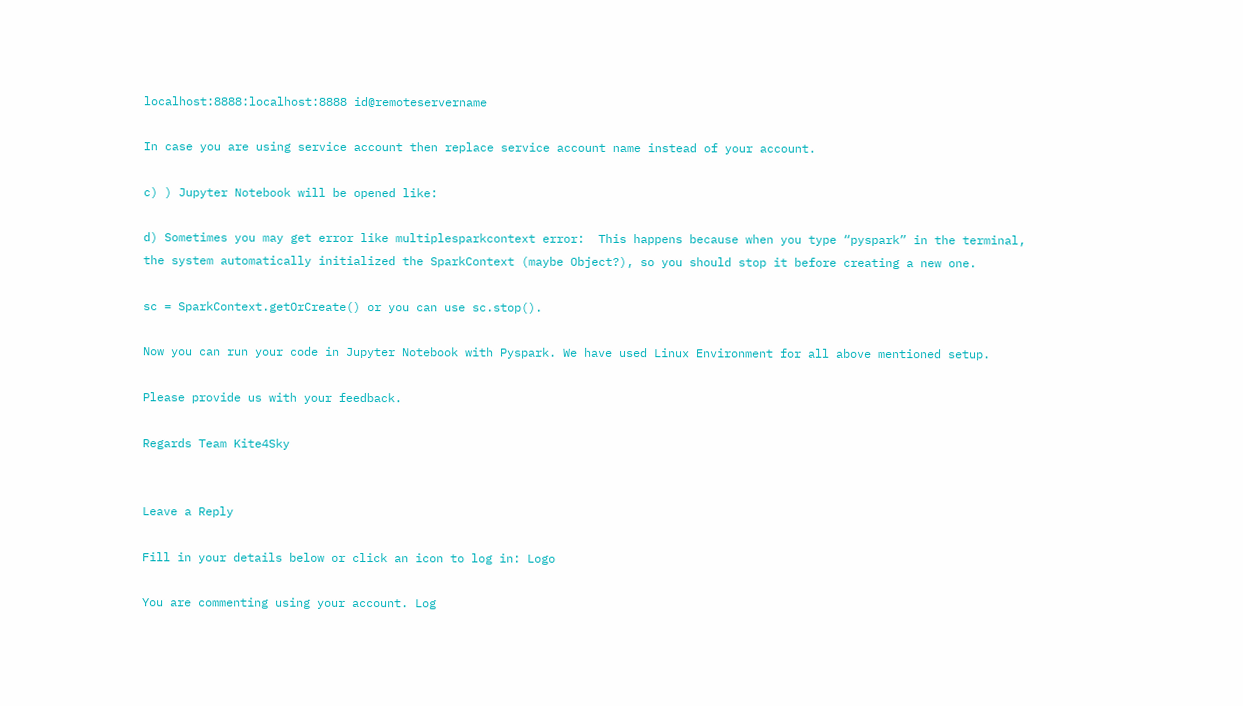localhost:8888:localhost:8888 id@remoteservername

In case you are using service account then replace service account name instead of your account.

c) ) Jupyter Notebook will be opened like:

d) Sometimes you may get error like multiplesparkcontext error:  This happens because when you type “pyspark” in the terminal, the system automatically initialized the SparkContext (maybe Object?), so you should stop it before creating a new one.

sc = SparkContext.getOrCreate() or you can use sc.stop().

Now you can run your code in Jupyter Notebook with Pyspark. We have used Linux Environment for all above mentioned setup.

Please provide us with your feedback.

Regards Team Kite4Sky


Leave a Reply

Fill in your details below or click an icon to log in: Logo

You are commenting using your account. Log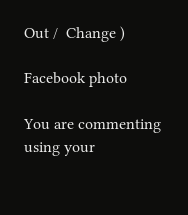Out /  Change )

Facebook photo

You are commenting using your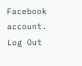Facebook account. Log Out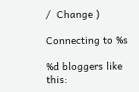/  Change )

Connecting to %s

%d bloggers like this: